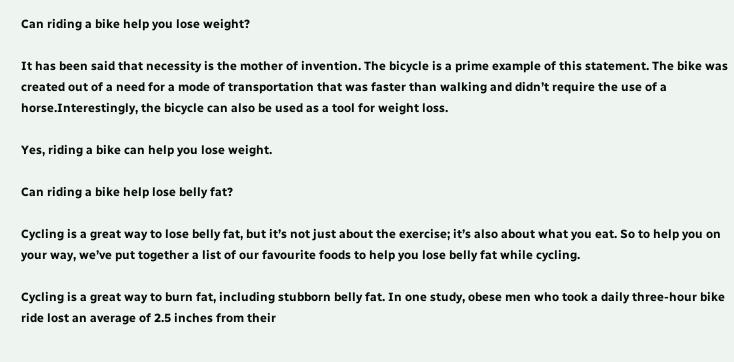Can riding a bike help you lose weight?

It has been said that necessity is the mother of invention. The bicycle is a prime example of this statement. The bike was created out of a need for a mode of transportation that was faster than walking and didn’t require the use of a horse.Interestingly, the bicycle can also be used as a tool for weight loss.

Yes, riding a bike can help you lose weight.

Can riding a bike help lose belly fat?

Cycling is a great way to lose belly fat, but it’s not just about the exercise; it’s also about what you eat. So to help you on your way, we’ve put together a list of our favourite foods to help you lose belly fat while cycling.

Cycling is a great way to burn fat, including stubborn belly fat. In one study, obese men who took a daily three-hour bike ride lost an average of 2.5 inches from their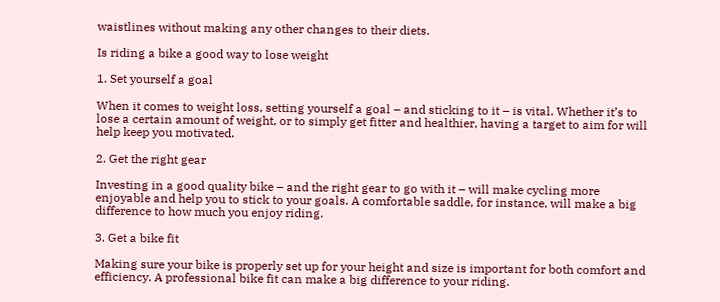waistlines without making any other changes to their diets.

Is riding a bike a good way to lose weight

1. Set yourself a goal

When it comes to weight loss, setting yourself a goal – and sticking to it – is vital. Whether it’s to lose a certain amount of weight, or to simply get fitter and healthier, having a target to aim for will help keep you motivated.

2. Get the right gear

Investing in a good quality bike – and the right gear to go with it – will make cycling more enjoyable and help you to stick to your goals. A comfortable saddle, for instance, will make a big difference to how much you enjoy riding.

3. Get a bike fit

Making sure your bike is properly set up for your height and size is important for both comfort and efficiency. A professional bike fit can make a big difference to your riding.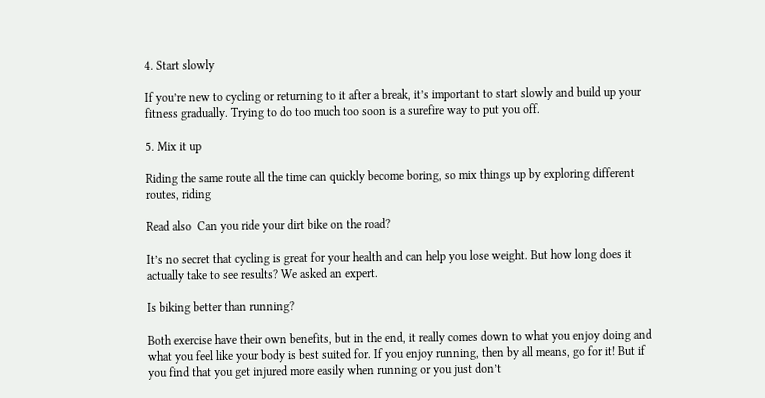4. Start slowly

If you’re new to cycling or returning to it after a break, it’s important to start slowly and build up your fitness gradually. Trying to do too much too soon is a surefire way to put you off.

5. Mix it up

Riding the same route all the time can quickly become boring, so mix things up by exploring different routes, riding

Read also  Can you ride your dirt bike on the road?

It’s no secret that cycling is great for your health and can help you lose weight. But how long does it actually take to see results? We asked an expert.

Is biking better than running?

Both exercise have their own benefits, but in the end, it really comes down to what you enjoy doing and what you feel like your body is best suited for. If you enjoy running, then by all means, go for it! But if you find that you get injured more easily when running or you just don’t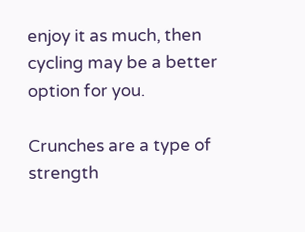enjoy it as much, then cycling may be a better option for you.

Crunches are a type of strength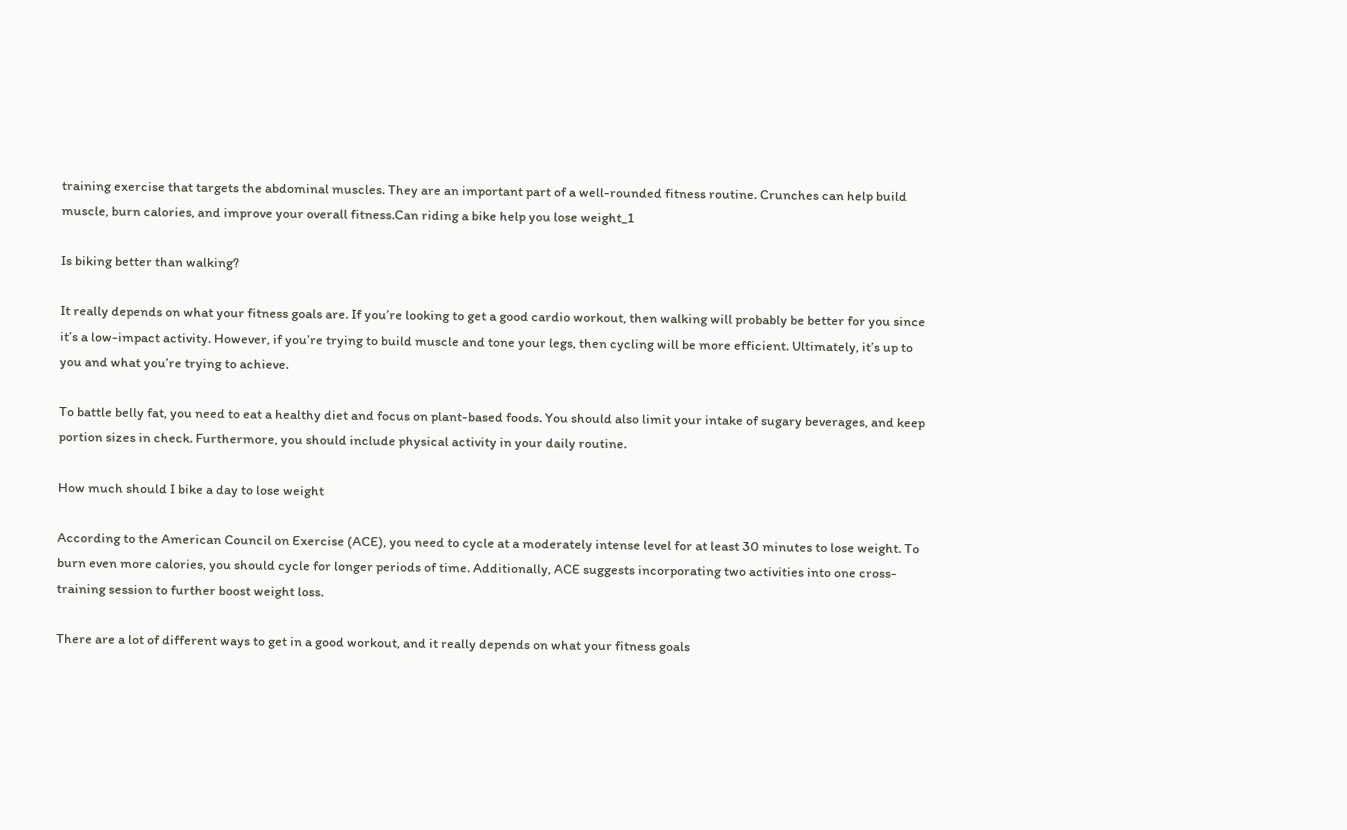training exercise that targets the abdominal muscles. They are an important part of a well-rounded fitness routine. Crunches can help build muscle, burn calories, and improve your overall fitness.Can riding a bike help you lose weight_1

Is biking better than walking?

It really depends on what your fitness goals are. If you’re looking to get a good cardio workout, then walking will probably be better for you since it’s a low-impact activity. However, if you’re trying to build muscle and tone your legs, then cycling will be more efficient. Ultimately, it’s up to you and what you’re trying to achieve.

To battle belly fat, you need to eat a healthy diet and focus on plant-based foods. You should also limit your intake of sugary beverages, and keep portion sizes in check. Furthermore, you should include physical activity in your daily routine.

How much should I bike a day to lose weight

According to the American Council on Exercise (ACE), you need to cycle at a moderately intense level for at least 30 minutes to lose weight. To burn even more calories, you should cycle for longer periods of time. Additionally, ACE suggests incorporating two activities into one cross-training session to further boost weight loss.

There are a lot of different ways to get in a good workout, and it really depends on what your fitness goals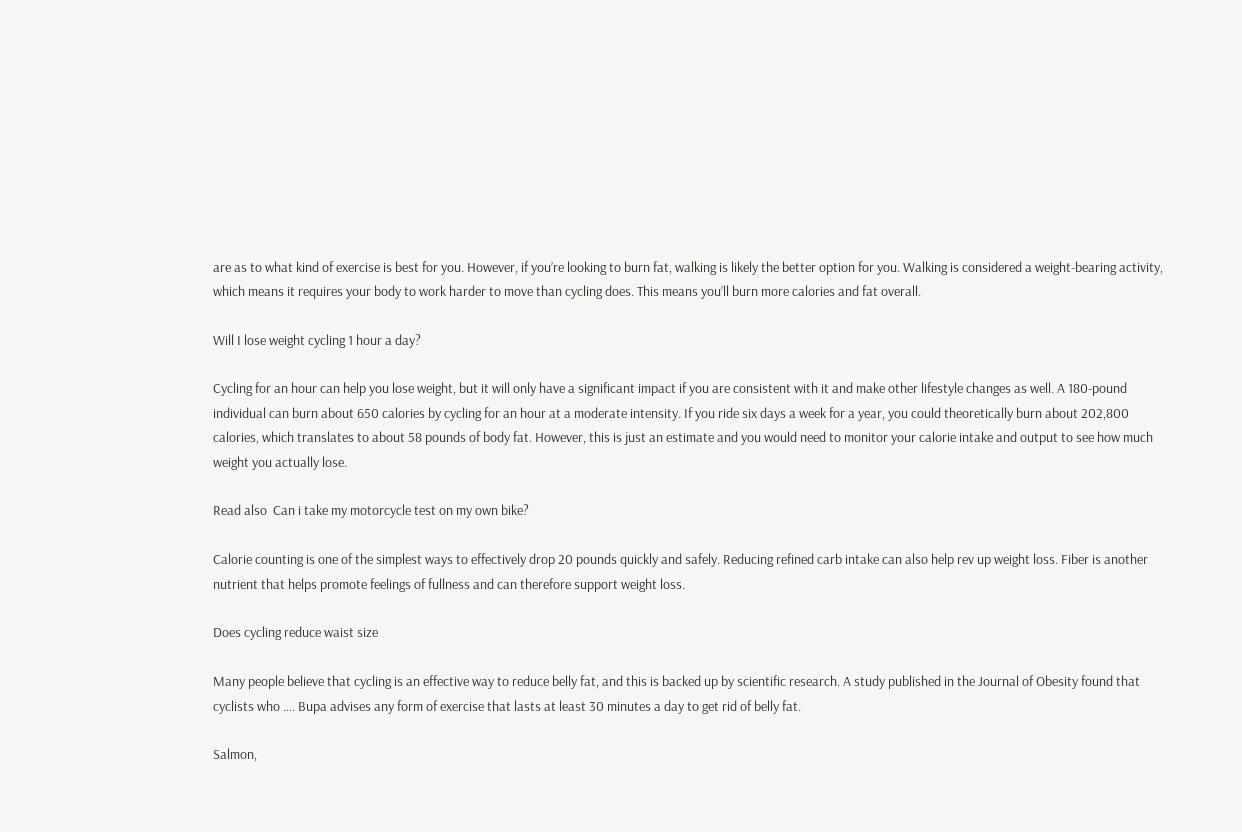are as to what kind of exercise is best for you. However, if you’re looking to burn fat, walking is likely the better option for you. Walking is considered a weight-bearing activity, which means it requires your body to work harder to move than cycling does. This means you’ll burn more calories and fat overall.

Will I lose weight cycling 1 hour a day?

Cycling for an hour can help you lose weight, but it will only have a significant impact if you are consistent with it and make other lifestyle changes as well. A 180-pound individual can burn about 650 calories by cycling for an hour at a moderate intensity. If you ride six days a week for a year, you could theoretically burn about 202,800 calories, which translates to about 58 pounds of body fat. However, this is just an estimate and you would need to monitor your calorie intake and output to see how much weight you actually lose.

Read also  Can i take my motorcycle test on my own bike?

Calorie counting is one of the simplest ways to effectively drop 20 pounds quickly and safely. Reducing refined carb intake can also help rev up weight loss. Fiber is another nutrient that helps promote feelings of fullness and can therefore support weight loss.

Does cycling reduce waist size

Many people believe that cycling is an effective way to reduce belly fat, and this is backed up by scientific research. A study published in the Journal of Obesity found that cyclists who …. Bupa advises any form of exercise that lasts at least 30 minutes a day to get rid of belly fat.

Salmon,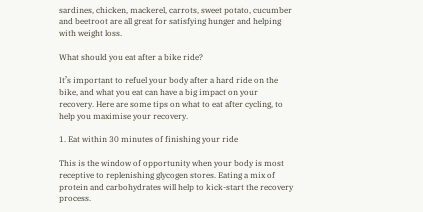sardines, chicken, mackerel, carrots, sweet potato, cucumber and beetroot are all great for satisfying hunger and helping with weight loss.

What should you eat after a bike ride?

It’s important to refuel your body after a hard ride on the bike, and what you eat can have a big impact on your recovery. Here are some tips on what to eat after cycling, to help you maximise your recovery.

1. Eat within 30 minutes of finishing your ride

This is the window of opportunity when your body is most receptive to replenishing glycogen stores. Eating a mix of protein and carbohydrates will help to kick-start the recovery process.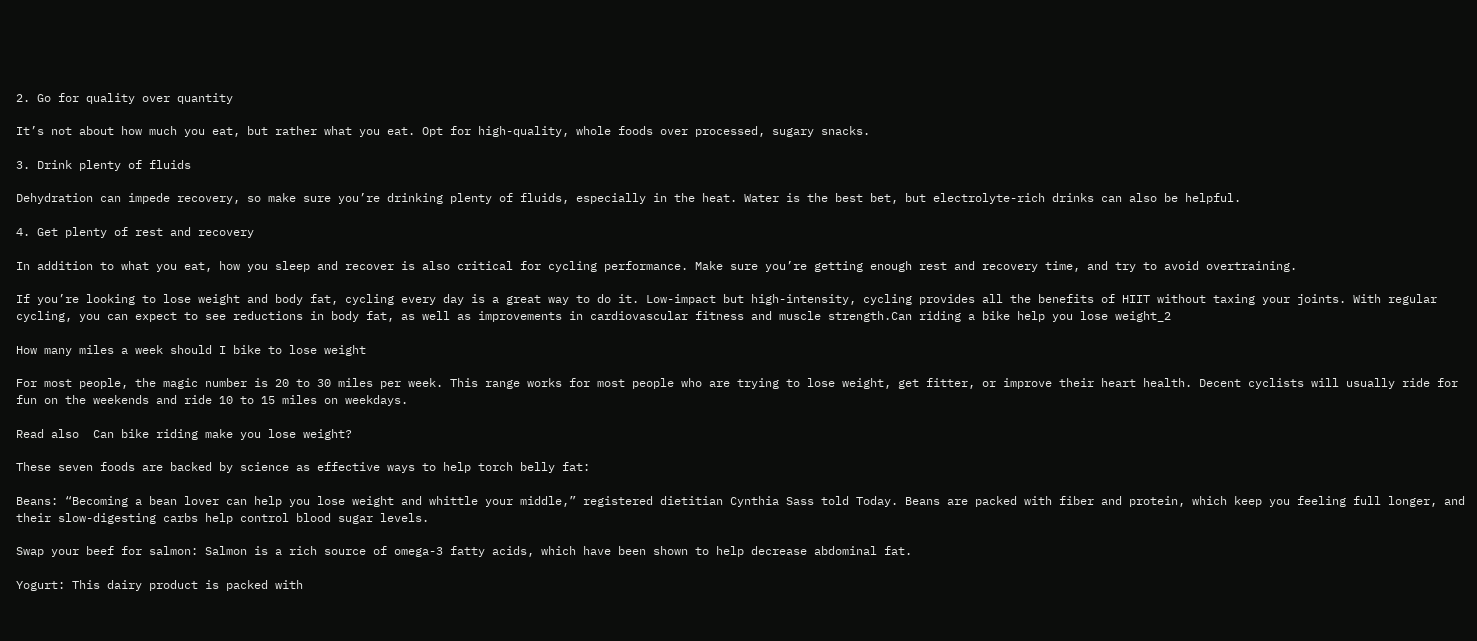2. Go for quality over quantity

It’s not about how much you eat, but rather what you eat. Opt for high-quality, whole foods over processed, sugary snacks.

3. Drink plenty of fluids

Dehydration can impede recovery, so make sure you’re drinking plenty of fluids, especially in the heat. Water is the best bet, but electrolyte-rich drinks can also be helpful.

4. Get plenty of rest and recovery

In addition to what you eat, how you sleep and recover is also critical for cycling performance. Make sure you’re getting enough rest and recovery time, and try to avoid overtraining.

If you’re looking to lose weight and body fat, cycling every day is a great way to do it. Low-impact but high-intensity, cycling provides all the benefits of HIIT without taxing your joints. With regular cycling, you can expect to see reductions in body fat, as well as improvements in cardiovascular fitness and muscle strength.Can riding a bike help you lose weight_2

How many miles a week should I bike to lose weight

For most people, the magic number is 20 to 30 miles per week. This range works for most people who are trying to lose weight, get fitter, or improve their heart health. Decent cyclists will usually ride for fun on the weekends and ride 10 to 15 miles on weekdays.

Read also  Can bike riding make you lose weight?

These seven foods are backed by science as effective ways to help torch belly fat:

Beans: “Becoming a bean lover can help you lose weight and whittle your middle,” registered dietitian Cynthia Sass told Today. Beans are packed with fiber and protein, which keep you feeling full longer, and their slow-digesting carbs help control blood sugar levels.

Swap your beef for salmon: Salmon is a rich source of omega-3 fatty acids, which have been shown to help decrease abdominal fat.

Yogurt: This dairy product is packed with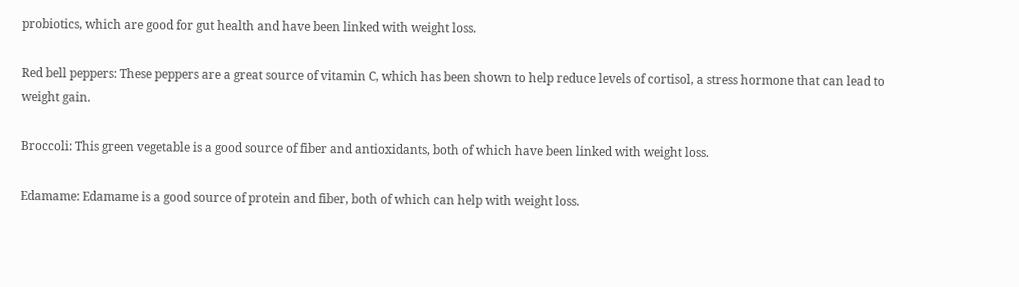probiotics, which are good for gut health and have been linked with weight loss.

Red bell peppers: These peppers are a great source of vitamin C, which has been shown to help reduce levels of cortisol, a stress hormone that can lead to weight gain.

Broccoli: This green vegetable is a good source of fiber and antioxidants, both of which have been linked with weight loss.

Edamame: Edamame is a good source of protein and fiber, both of which can help with weight loss.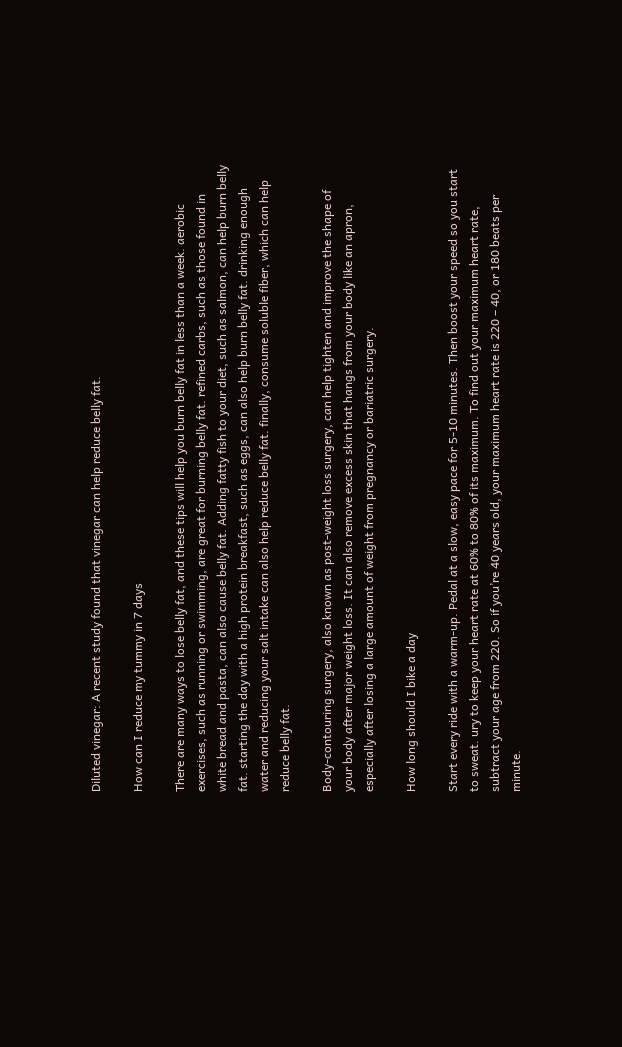Diluted vinegar: A recent study found that vinegar can help reduce belly fat.

How can I reduce my tummy in 7 days

There are many ways to lose belly fat, and these tips will help you burn belly fat in less than a week. aerobic exercises, such as running or swimming, are great for burning belly fat. refined carbs, such as those found in white bread and pasta, can also cause belly fat. Adding fatty fish to your diet, such as salmon, can help burn belly fat. starting the day with a high protein breakfast, such as eggs, can also help burn belly fat. drinking enough water and reducing your salt intake can also help reduce belly fat. finally, consume soluble fiber, which can help reduce belly fat.

Body-contouring surgery, also known as post-weight loss surgery, can help tighten and improve the shape of your body after major weight loss. It can also remove excess skin that hangs from your body like an apron, especially after losing a large amount of weight from pregnancy or bariatric surgery.

How long should I bike a day

Start every ride with a warm-up. Pedal at a slow, easy pace for 5-10 minutes. Then boost your speed so you start to sweat. ury to keep your heart rate at 60% to 80% of its maximum. To find out your maximum heart rate, subtract your age from 220. So if you’re 40 years old, your maximum heart rate is 220 – 40, or 180 beats per minute.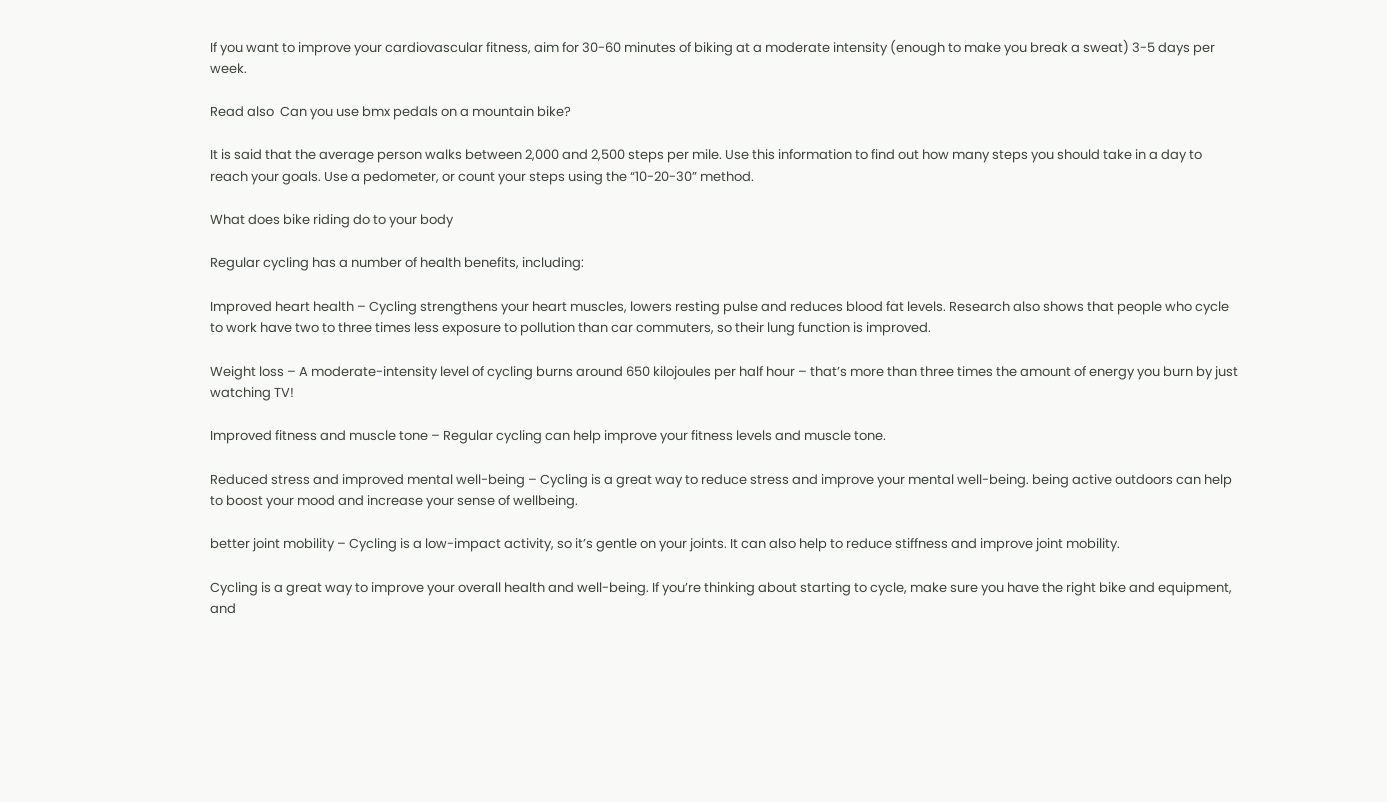If you want to improve your cardiovascular fitness, aim for 30-60 minutes of biking at a moderate intensity (enough to make you break a sweat) 3-5 days per week.

Read also  Can you use bmx pedals on a mountain bike?

It is said that the average person walks between 2,000 and 2,500 steps per mile. Use this information to find out how many steps you should take in a day to reach your goals. Use a pedometer, or count your steps using the “10-20-30” method.

What does bike riding do to your body

Regular cycling has a number of health benefits, including:

Improved heart health – Cycling strengthens your heart muscles, lowers resting pulse and reduces blood fat levels. Research also shows that people who cycle to work have two to three times less exposure to pollution than car commuters, so their lung function is improved.

Weight loss – A moderate-intensity level of cycling burns around 650 kilojoules per half hour – that’s more than three times the amount of energy you burn by just watching TV!

Improved fitness and muscle tone – Regular cycling can help improve your fitness levels and muscle tone.

Reduced stress and improved mental well-being – Cycling is a great way to reduce stress and improve your mental well-being. being active outdoors can help to boost your mood and increase your sense of wellbeing.

better joint mobility – Cycling is a low-impact activity, so it’s gentle on your joints. It can also help to reduce stiffness and improve joint mobility.

Cycling is a great way to improve your overall health and well-being. If you’re thinking about starting to cycle, make sure you have the right bike and equipment, and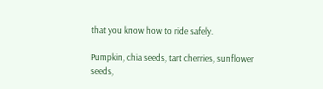that you know how to ride safely.

Pumpkin, chia seeds, tart cherries, sunflower seeds,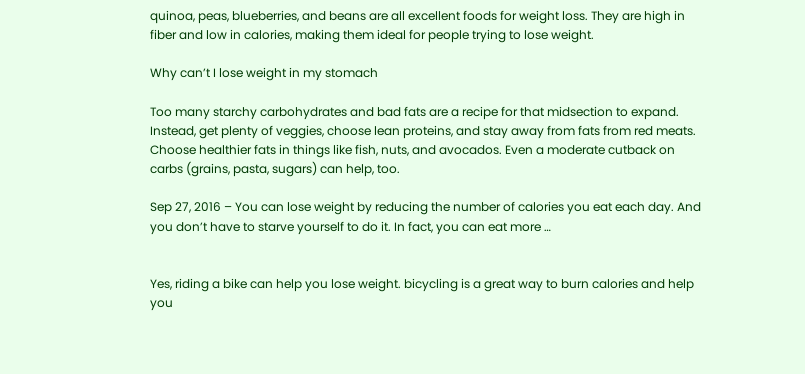quinoa, peas, blueberries, and beans are all excellent foods for weight loss. They are high in fiber and low in calories, making them ideal for people trying to lose weight.

Why can’t I lose weight in my stomach

Too many starchy carbohydrates and bad fats are a recipe for that midsection to expand. Instead, get plenty of veggies, choose lean proteins, and stay away from fats from red meats. Choose healthier fats in things like fish, nuts, and avocados. Even a moderate cutback on carbs (grains, pasta, sugars) can help, too.

Sep 27, 2016 – You can lose weight by reducing the number of calories you eat each day. And you don’t have to starve yourself to do it. In fact, you can eat more …


Yes, riding a bike can help you lose weight. bicycling is a great way to burn calories and help you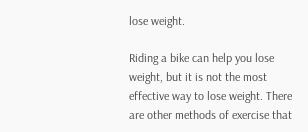lose weight.

Riding a bike can help you lose weight, but it is not the most effective way to lose weight. There are other methods of exercise that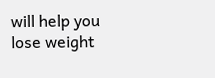will help you lose weight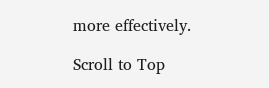more effectively.

Scroll to Top